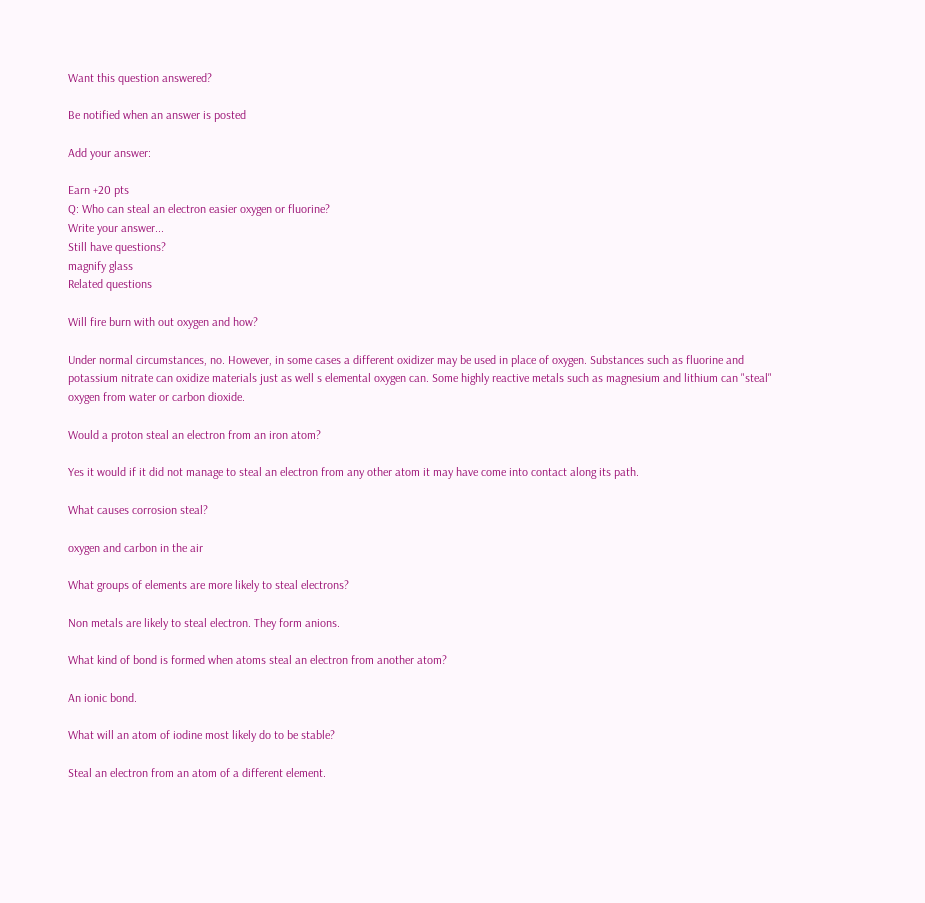Want this question answered?

Be notified when an answer is posted

Add your answer:

Earn +20 pts
Q: Who can steal an electron easier oxygen or fluorine?
Write your answer...
Still have questions?
magnify glass
Related questions

Will fire burn with out oxygen and how?

Under normal circumstances, no. However, in some cases a different oxidizer may be used in place of oxygen. Substances such as fluorine and potassium nitrate can oxidize materials just as well s elemental oxygen can. Some highly reactive metals such as magnesium and lithium can "steal" oxygen from water or carbon dioxide.

Would a proton steal an electron from an iron atom?

Yes it would if it did not manage to steal an electron from any other atom it may have come into contact along its path.

What causes corrosion steal?

oxygen and carbon in the air

What groups of elements are more likely to steal electrons?

Non metals are likely to steal electron. They form anions.

What kind of bond is formed when atoms steal an electron from another atom?

An ionic bond.

What will an atom of iodine most likely do to be stable?

Steal an electron from an atom of a different element.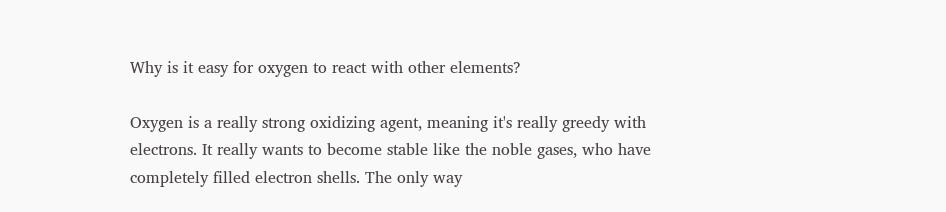Why is it easy for oxygen to react with other elements?

Oxygen is a really strong oxidizing agent, meaning it's really greedy with electrons. It really wants to become stable like the noble gases, who have completely filled electron shells. The only way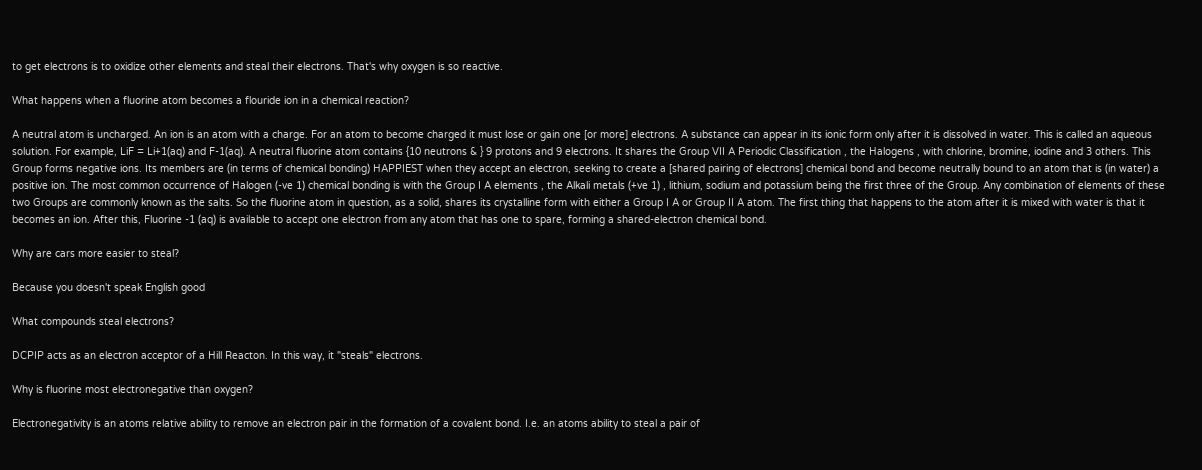to get electrons is to oxidize other elements and steal their electrons. That's why oxygen is so reactive.

What happens when a fluorine atom becomes a flouride ion in a chemical reaction?

A neutral atom is uncharged. An ion is an atom with a charge. For an atom to become charged it must lose or gain one [or more] electrons. A substance can appear in its ionic form only after it is dissolved in water. This is called an aqueous solution. For example, LiF = Li+1(aq) and F-1(aq). A neutral fluorine atom contains {10 neutrons & } 9 protons and 9 electrons. It shares the Group VII A Periodic Classification , the Halogens , with chlorine, bromine, iodine and 3 others. This Group forms negative ions. Its members are (in terms of chemical bonding) HAPPIEST when they accept an electron, seeking to create a [shared pairing of electrons] chemical bond and become neutrally bound to an atom that is (in water) a positive ion. The most common occurrence of Halogen (-ve 1) chemical bonding is with the Group I A elements , the Alkali metals (+ve 1) , lithium, sodium and potassium being the first three of the Group. Any combination of elements of these two Groups are commonly known as the salts. So the fluorine atom in question, as a solid, shares its crystalline form with either a Group I A or Group II A atom. The first thing that happens to the atom after it is mixed with water is that it becomes an ion. After this, Fluorine -1 (aq) is available to accept one electron from any atom that has one to spare, forming a shared-electron chemical bond.

Why are cars more easier to steal?

Because you doesn't speak English good

What compounds steal electrons?

DCPIP acts as an electron acceptor of a Hill Reacton. In this way, it "steals" electrons.

Why is fluorine most electronegative than oxygen?

Electronegativity is an atoms relative ability to remove an electron pair in the formation of a covalent bond. I.e. an atoms ability to steal a pair of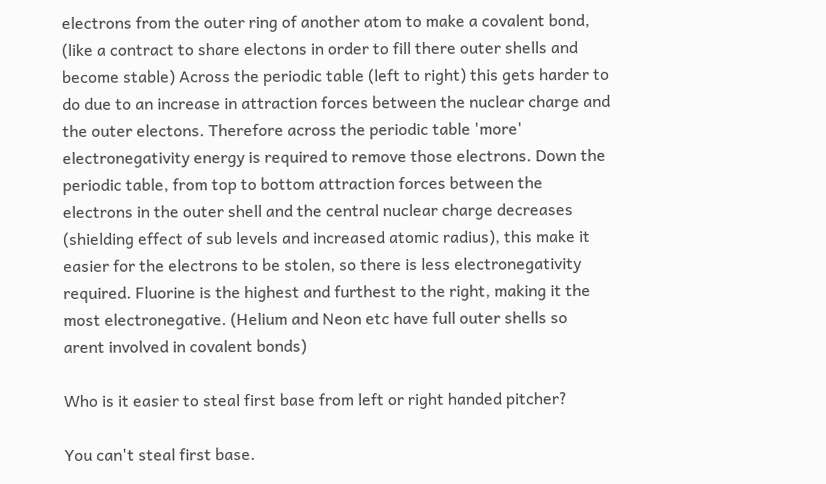electrons from the outer ring of another atom to make a covalent bond, (like a contract to share electons in order to fill there outer shells and become stable) Across the periodic table (left to right) this gets harder to do due to an increase in attraction forces between the nuclear charge and the outer electons. Therefore across the periodic table 'more' electronegativity energy is required to remove those electrons. Down the periodic table, from top to bottom attraction forces between the electrons in the outer shell and the central nuclear charge decreases (shielding effect of sub levels and increased atomic radius), this make it easier for the electrons to be stolen, so there is less electronegativity required. Fluorine is the highest and furthest to the right, making it the most electronegative. (Helium and Neon etc have full outer shells so arent involved in covalent bonds)

Who is it easier to steal first base from left or right handed pitcher?

You can't steal first base.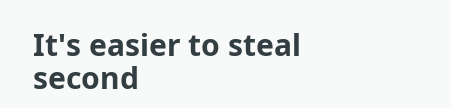It's easier to steal second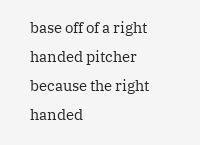base off of a right handed pitcher because the right handed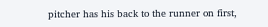pitcher has his back to the runner on first,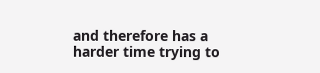and therefore has a harder time trying to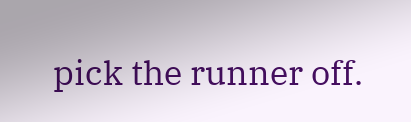pick the runner off.